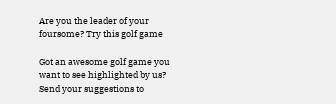Are you the leader of your foursome? Try this golf game

Got an awesome golf game you want to see highlighted by us? Send your suggestions to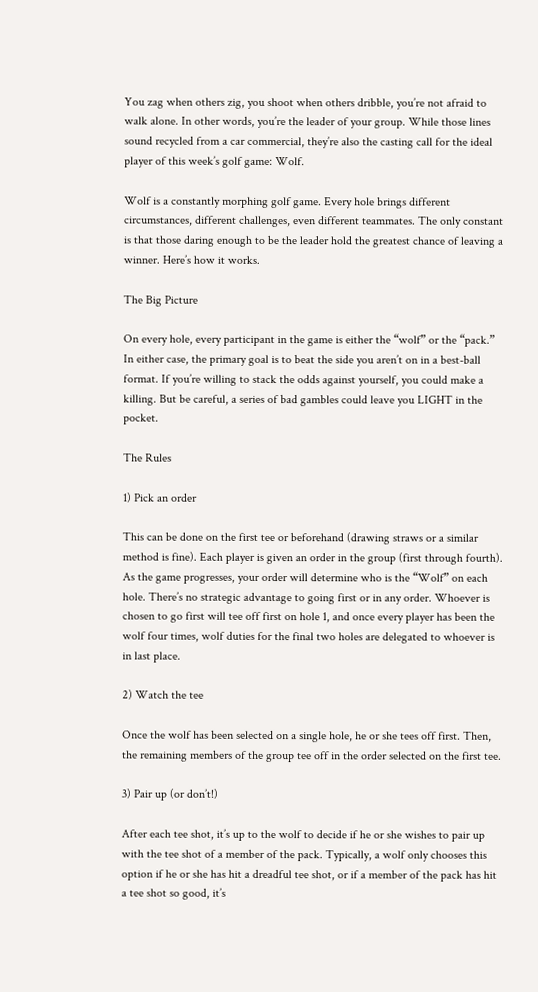You zag when others zig, you shoot when others dribble, you’re not afraid to walk alone. In other words, you’re the leader of your group. While those lines sound recycled from a car commercial, they’re also the casting call for the ideal player of this week’s golf game: Wolf.

Wolf is a constantly morphing golf game. Every hole brings different circumstances, different challenges, even different teammates. The only constant is that those daring enough to be the leader hold the greatest chance of leaving a winner. Here’s how it works.

The Big Picture

On every hole, every participant in the game is either the “wolf” or the “pack.” In either case, the primary goal is to beat the side you aren’t on in a best-ball format. If you’re willing to stack the odds against yourself, you could make a killing. But be careful, a series of bad gambles could leave you LIGHT in the pocket.

The Rules

1) Pick an order

This can be done on the first tee or beforehand (drawing straws or a similar method is fine). Each player is given an order in the group (first through fourth). As the game progresses, your order will determine who is the “Wolf” on each hole. There’s no strategic advantage to going first or in any order. Whoever is chosen to go first will tee off first on hole 1, and once every player has been the wolf four times, wolf duties for the final two holes are delegated to whoever is in last place.

2) Watch the tee

Once the wolf has been selected on a single hole, he or she tees off first. Then, the remaining members of the group tee off in the order selected on the first tee.

3) Pair up (or don’t!)

After each tee shot, it’s up to the wolf to decide if he or she wishes to pair up with the tee shot of a member of the pack. Typically, a wolf only chooses this option if he or she has hit a dreadful tee shot, or if a member of the pack has hit a tee shot so good, it’s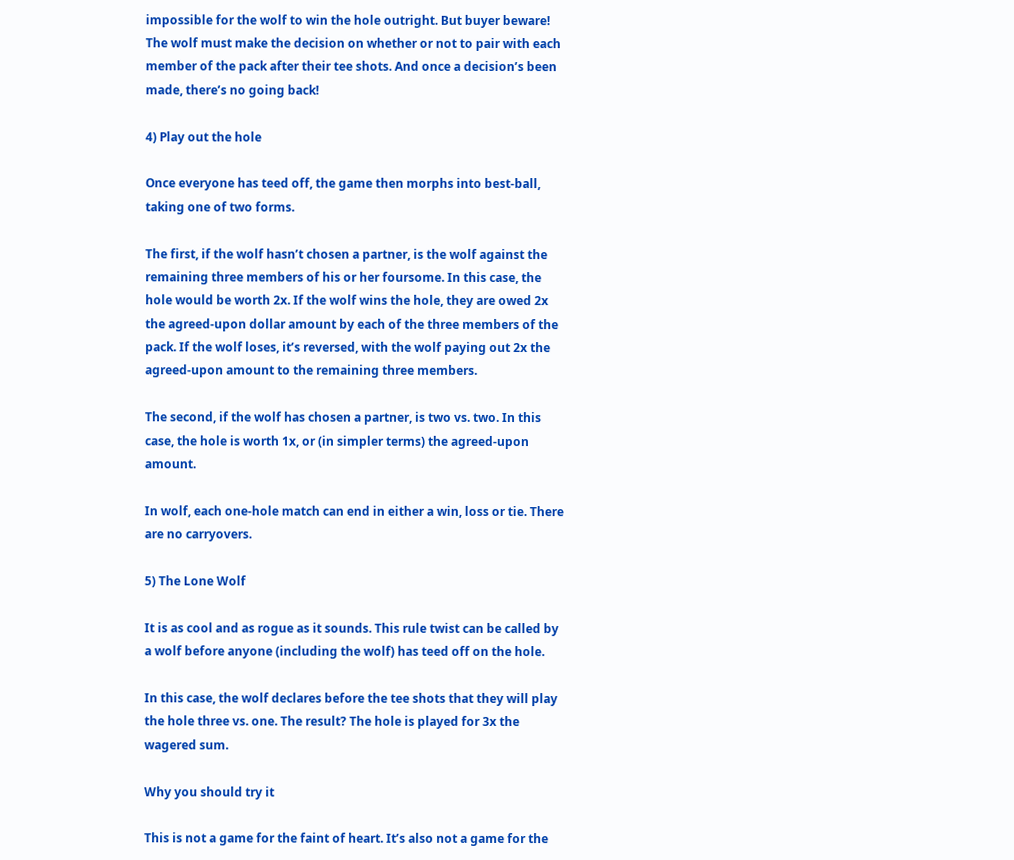impossible for the wolf to win the hole outright. But buyer beware! The wolf must make the decision on whether or not to pair with each member of the pack after their tee shots. And once a decision’s been made, there’s no going back!

4) Play out the hole

Once everyone has teed off, the game then morphs into best-ball, taking one of two forms.

The first, if the wolf hasn’t chosen a partner, is the wolf against the remaining three members of his or her foursome. In this case, the hole would be worth 2x. If the wolf wins the hole, they are owed 2x the agreed-upon dollar amount by each of the three members of the pack. If the wolf loses, it’s reversed, with the wolf paying out 2x the agreed-upon amount to the remaining three members.

The second, if the wolf has chosen a partner, is two vs. two. In this case, the hole is worth 1x, or (in simpler terms) the agreed-upon amount.

In wolf, each one-hole match can end in either a win, loss or tie. There are no carryovers.

5) The Lone Wolf

It is as cool and as rogue as it sounds. This rule twist can be called by a wolf before anyone (including the wolf) has teed off on the hole.

In this case, the wolf declares before the tee shots that they will play the hole three vs. one. The result? The hole is played for 3x the wagered sum.

Why you should try it

This is not a game for the faint of heart. It’s also not a game for the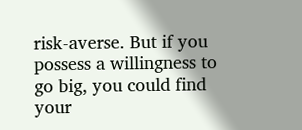risk-averse. But if you possess a willingness to go big, you could find your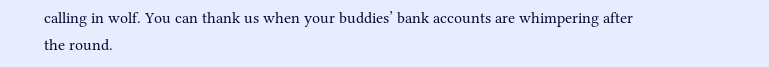calling in wolf. You can thank us when your buddies’ bank accounts are whimpering after the round.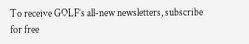To receive GOLF’s all-new newsletters, subscribe for free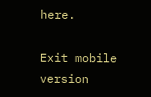here.

Exit mobile version